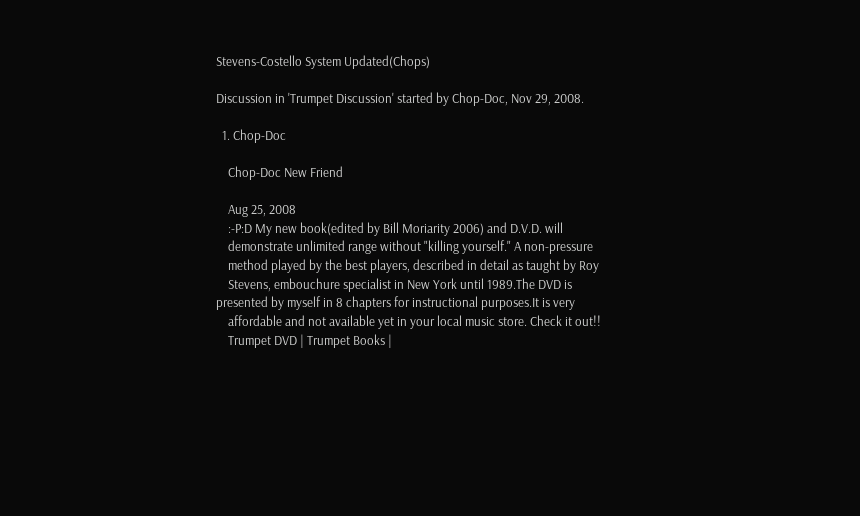Stevens-Costello System Updated(Chops)

Discussion in 'Trumpet Discussion' started by Chop-Doc, Nov 29, 2008.

  1. Chop-Doc

    Chop-Doc New Friend

    Aug 25, 2008
    :-P:D My new book(edited by Bill Moriarity 2006) and D.V.D. will
    demonstrate unlimited range without "killing yourself." A non-pressure
    method played by the best players, described in detail as taught by Roy
    Stevens, embouchure specialist in New York until 1989.The DVD is presented by myself in 8 chapters for instructional purposes.It is very
    affordable and not available yet in your local music store. Check it out!!
    Trumpet DVD | Trumpet Books |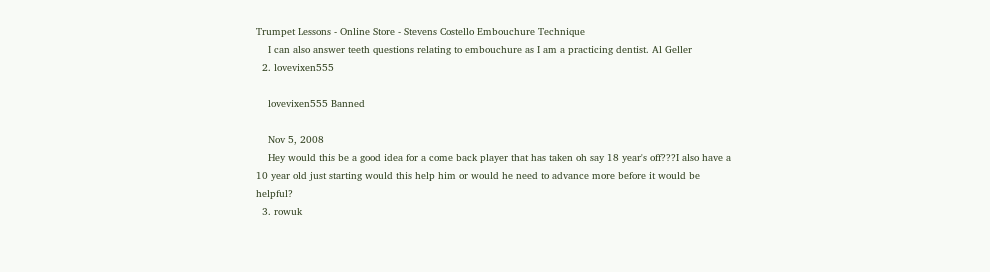Trumpet Lessons - Online Store - Stevens Costello Embouchure Technique
    I can also answer teeth questions relating to embouchure as I am a practicing dentist. Al Geller
  2. lovevixen555

    lovevixen555 Banned

    Nov 5, 2008
    Hey would this be a good idea for a come back player that has taken oh say 18 year's off???I also have a 10 year old just starting would this help him or would he need to advance more before it would be helpful?
  3. rowuk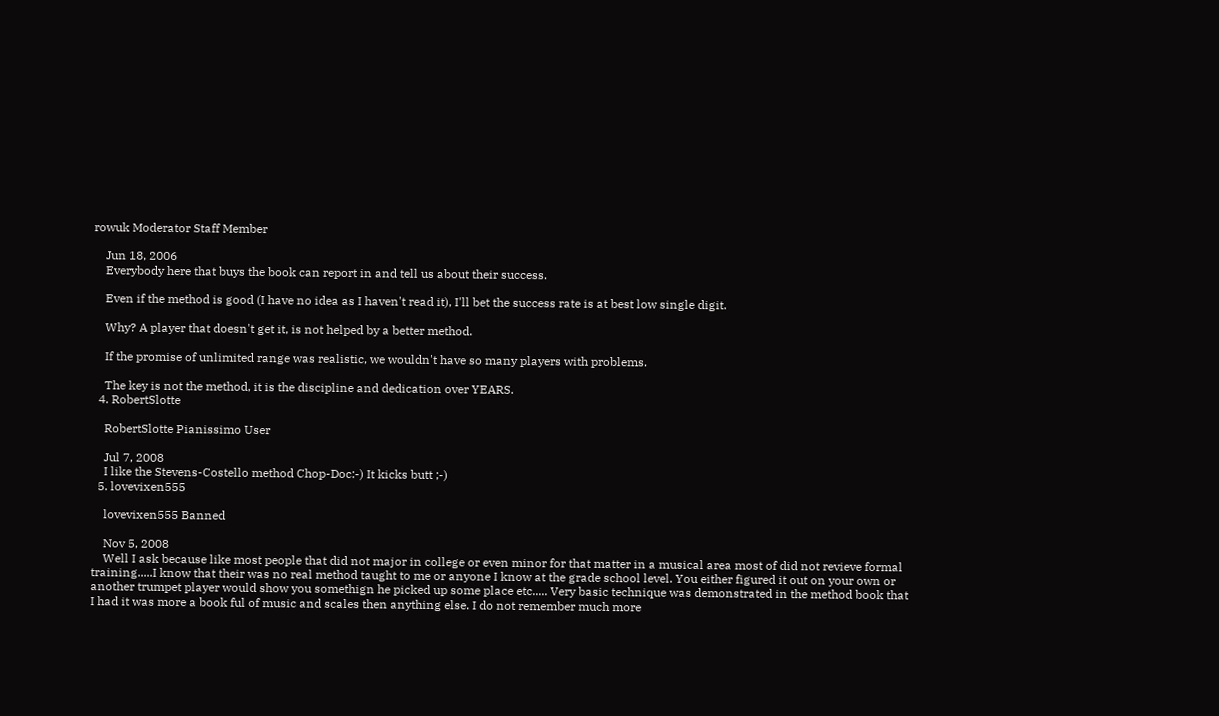rowuk Moderator Staff Member

    Jun 18, 2006
    Everybody here that buys the book can report in and tell us about their success.

    Even if the method is good (I have no idea as I haven't read it), I'll bet the success rate is at best low single digit.

    Why? A player that doesn't get it, is not helped by a better method.

    If the promise of unlimited range was realistic, we wouldn't have so many players with problems.

    The key is not the method, it is the discipline and dedication over YEARS.
  4. RobertSlotte

    RobertSlotte Pianissimo User

    Jul 7, 2008
    I like the Stevens-Costello method Chop-Doc:-) It kicks butt ;-)
  5. lovevixen555

    lovevixen555 Banned

    Nov 5, 2008
    Well I ask because like most people that did not major in college or even minor for that matter in a musical area most of did not revieve formal training.....I know that their was no real method taught to me or anyone I know at the grade school level. You either figured it out on your own or another trumpet player would show you somethign he picked up some place etc..... Very basic technique was demonstrated in the method book that I had it was more a book ful of music and scales then anything else. I do not remember much more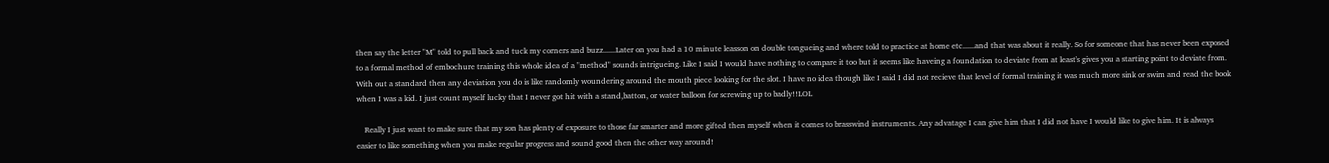then say the letter "M" told to pull back and tuck my corners and buzz......Later on you had a 10 minute leasson on double tongueing and where told to practice at home etc......and that was about it really. So for someone that has never been exposed to a formal method of embochure training this whole idea of a "method" sounds intrigueing. Like I said I would have nothing to compare it too but it seems like haveing a foundation to deviate from at least's gives you a starting point to deviate from. With out a standard then any deviation you do is like randomly woundering around the mouth piece looking for the slot. I have no idea though like I said I did not recieve that level of formal training it was much more sink or swim and read the book when I was a kid. I just count myself lucky that I never got hit with a stand,batton, or water balloon for screwing up to badly!!LOL

    Really I just want to make sure that my son has plenty of exposure to those far smarter and more gifted then myself when it comes to brasswind instruments. Any advatage I can give him that I did not have I would like to give him. It is always easier to like something when you make regular progress and sound good then the other way around!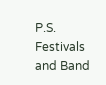P.S. Festivals and Band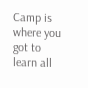Camp is where you got to learn all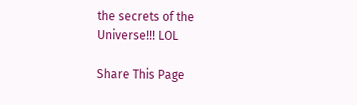the secrets of the Universe!!! LOL

Share This Page